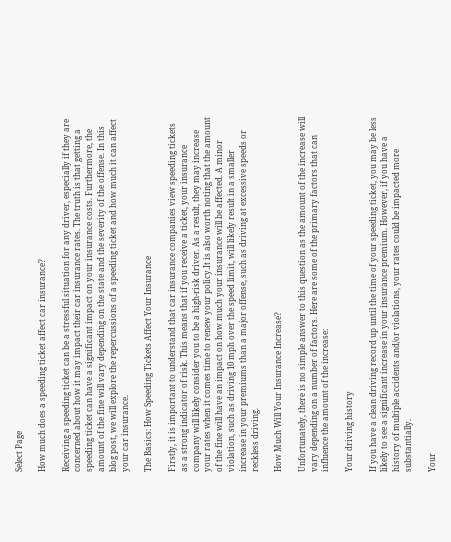Select Page

How much does a speeding ticket affect car insurance?

Receiving a speeding ticket can be a stressful situation for any driver, especially if they are concerned about how it may impact their car insurance rates. The truth is that getting a speeding ticket can have a significant impact on your insurance costs. Furthermore, the amount of the fine will vary depending on the state and the severity of the offense. In this blog post, we will explore the repercussions of a speeding ticket and how much it can affect your car insurance.

The Basics: How Speeding Tickets Affect Your Insurance

Firstly, it is important to understand that car insurance companies view speeding tickets as a strong indicator of risk. This means that if you receive a ticket, your insurance company will likely consider you to be a high-risk driver. As a result, they may increase your rates when it comes time to renew your policy.It is also worth noting that the amount of the fine will have an impact on how much your insurance will be affected. A minor violation, such as driving 10 mph over the speed limit, will likely result in a smaller increase in your premiums than a major offense, such as driving at excessive speeds or reckless driving.

How Much Will Your Insurance Increase?

Unfortunately, there is no simple answer to this question as the amount of the increase will vary depending on a number of factors. Here are some of the primary factors that can influence the amount of the increase:

Your driving history

If you have a clean driving record up until the time of your speeding ticket, you may be less likely to see a significant increase in your insurance premium. However, if you have a history of multiple accidents and/or violations, your rates could be impacted more substantially.

Your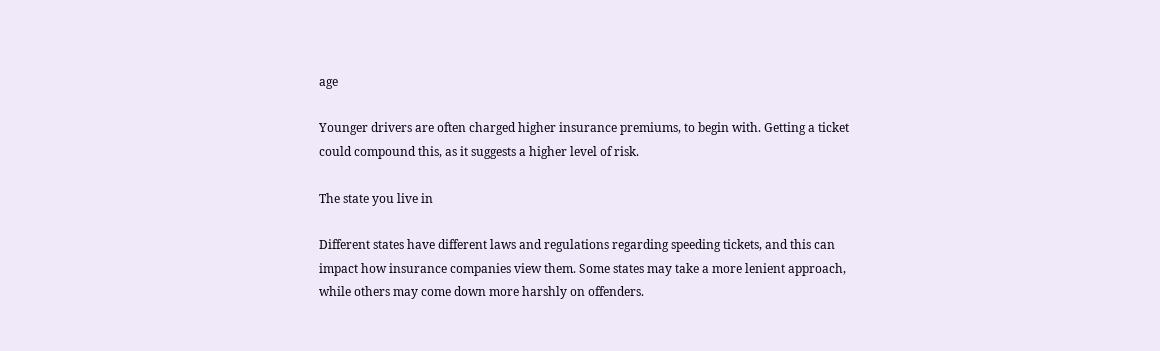age

Younger drivers are often charged higher insurance premiums, to begin with. Getting a ticket could compound this, as it suggests a higher level of risk.

The state you live in

Different states have different laws and regulations regarding speeding tickets, and this can impact how insurance companies view them. Some states may take a more lenient approach, while others may come down more harshly on offenders.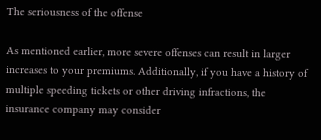The seriousness of the offense

As mentioned earlier, more severe offenses can result in larger increases to your premiums. Additionally, if you have a history of multiple speeding tickets or other driving infractions, the insurance company may consider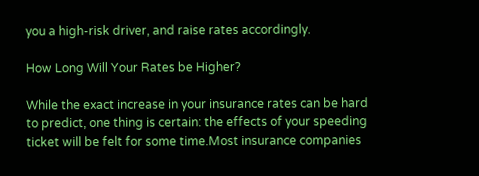you a high-risk driver, and raise rates accordingly.

How Long Will Your Rates be Higher?

While the exact increase in your insurance rates can be hard to predict, one thing is certain: the effects of your speeding ticket will be felt for some time.Most insurance companies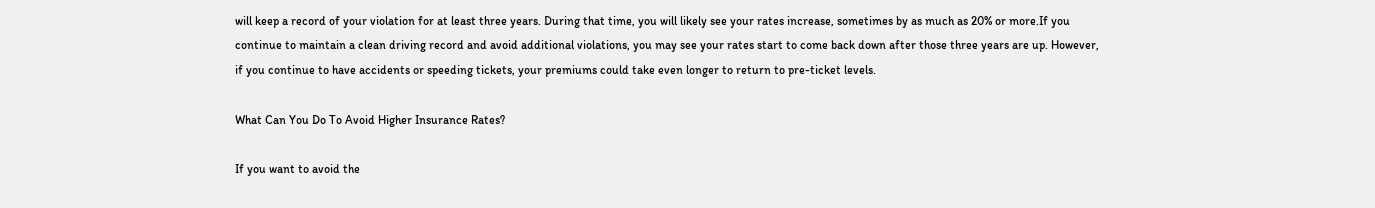will keep a record of your violation for at least three years. During that time, you will likely see your rates increase, sometimes by as much as 20% or more.If you continue to maintain a clean driving record and avoid additional violations, you may see your rates start to come back down after those three years are up. However, if you continue to have accidents or speeding tickets, your premiums could take even longer to return to pre-ticket levels.

What Can You Do To Avoid Higher Insurance Rates?

If you want to avoid the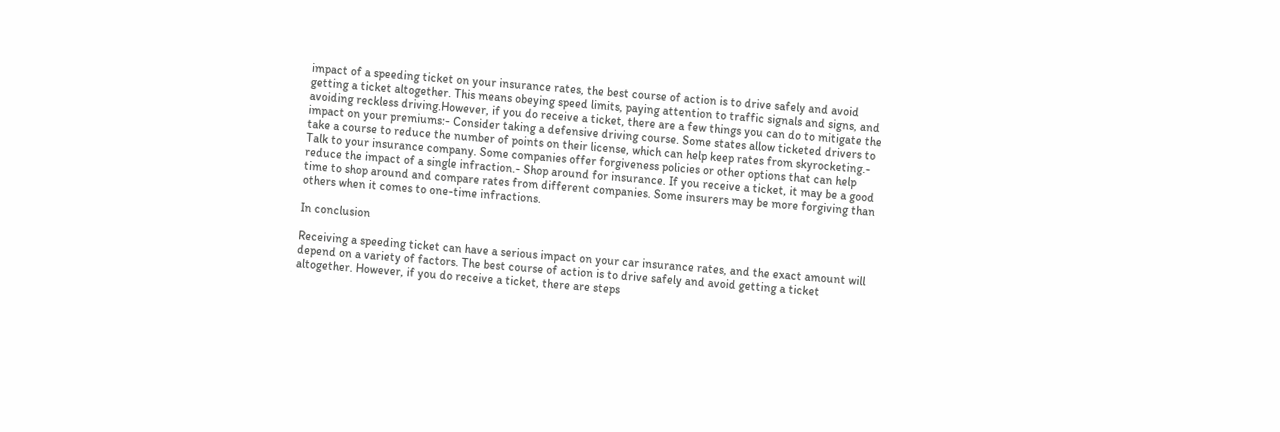impact of a speeding ticket on your insurance rates, the best course of action is to drive safely and avoid getting a ticket altogether. This means obeying speed limits, paying attention to traffic signals and signs, and avoiding reckless driving.However, if you do receive a ticket, there are a few things you can do to mitigate the impact on your premiums:- Consider taking a defensive driving course. Some states allow ticketed drivers to take a course to reduce the number of points on their license, which can help keep rates from skyrocketing.- Talk to your insurance company. Some companies offer forgiveness policies or other options that can help reduce the impact of a single infraction.- Shop around for insurance. If you receive a ticket, it may be a good time to shop around and compare rates from different companies. Some insurers may be more forgiving than others when it comes to one-time infractions.

In conclusion

Receiving a speeding ticket can have a serious impact on your car insurance rates, and the exact amount will depend on a variety of factors. The best course of action is to drive safely and avoid getting a ticket altogether. However, if you do receive a ticket, there are steps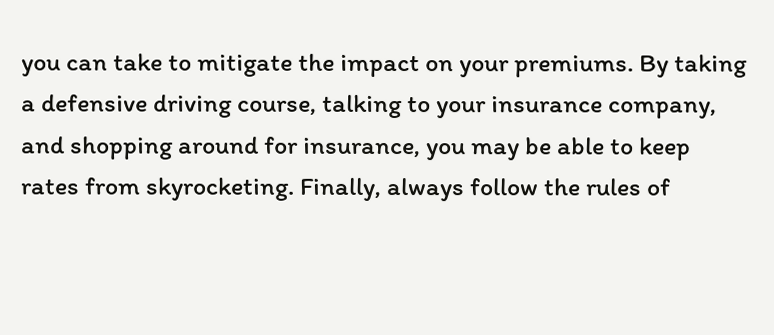you can take to mitigate the impact on your premiums. By taking a defensive driving course, talking to your insurance company, and shopping around for insurance, you may be able to keep rates from skyrocketing. Finally, always follow the rules of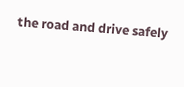the road and drive safely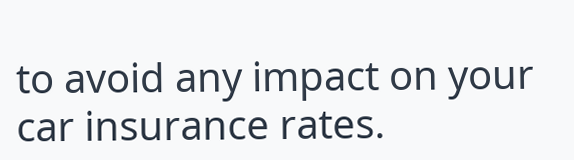to avoid any impact on your car insurance rates.